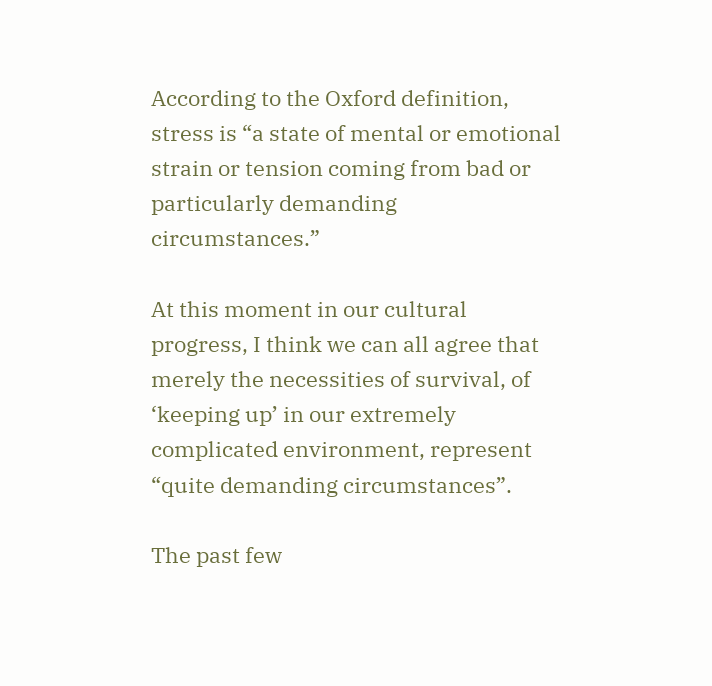According to the Oxford definition, stress is “a state of mental or emotional strain or tension coming from bad or particularly demanding circumstances.”

At this moment in our cultural progress, I think we can all agree that merely the necessities of survival, of ‘keeping up’ in our extremely complicated environment, represent “quite demanding circumstances”.

The past few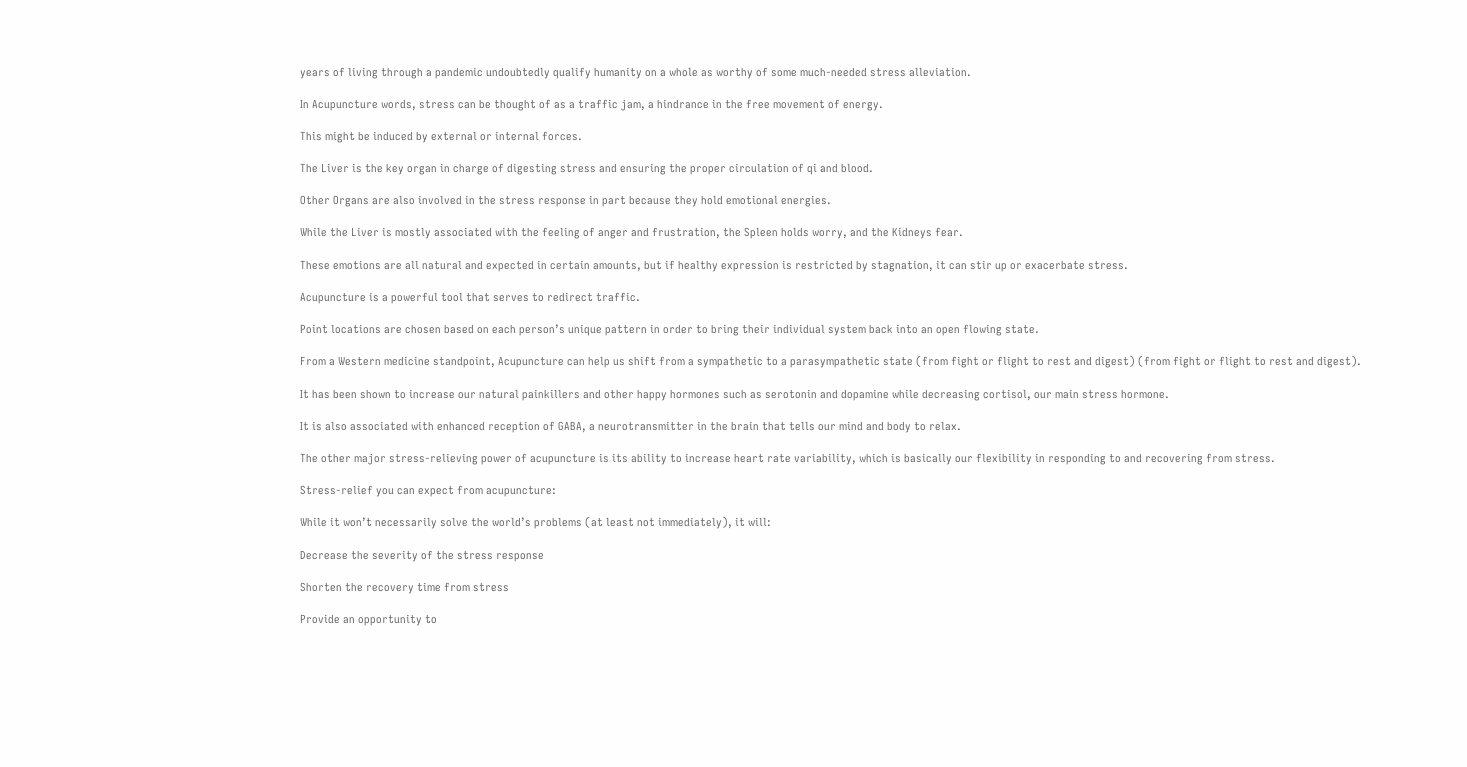years of living through a pandemic undoubtedly qualify humanity on a whole as worthy of some much-needed stress alleviation.

In Acupuncture words, stress can be thought of as a traffic jam, a hindrance in the free movement of energy.

This might be induced by external or internal forces.

The Liver is the key organ in charge of digesting stress and ensuring the proper circulation of qi and blood.

Other Organs are also involved in the stress response in part because they hold emotional energies.

While the Liver is mostly associated with the feeling of anger and frustration, the Spleen holds worry, and the Kidneys fear.

These emotions are all natural and expected in certain amounts, but if healthy expression is restricted by stagnation, it can stir up or exacerbate stress.

Acupuncture is a powerful tool that serves to redirect traffic.

Point locations are chosen based on each person’s unique pattern in order to bring their individual system back into an open flowing state.

From a Western medicine standpoint, Acupuncture can help us shift from a sympathetic to a parasympathetic state (from fight or flight to rest and digest) (from fight or flight to rest and digest).

It has been shown to increase our natural painkillers and other happy hormones such as serotonin and dopamine while decreasing cortisol, our main stress hormone.

It is also associated with enhanced reception of GABA, a neurotransmitter in the brain that tells our mind and body to relax.

The other major stress-relieving power of acupuncture is its ability to increase heart rate variability, which is basically our flexibility in responding to and recovering from stress.

Stress-relief you can expect from acupuncture:

While it won’t necessarily solve the world’s problems (at least not immediately), it will:

Decrease the severity of the stress response

Shorten the recovery time from stress

Provide an opportunity to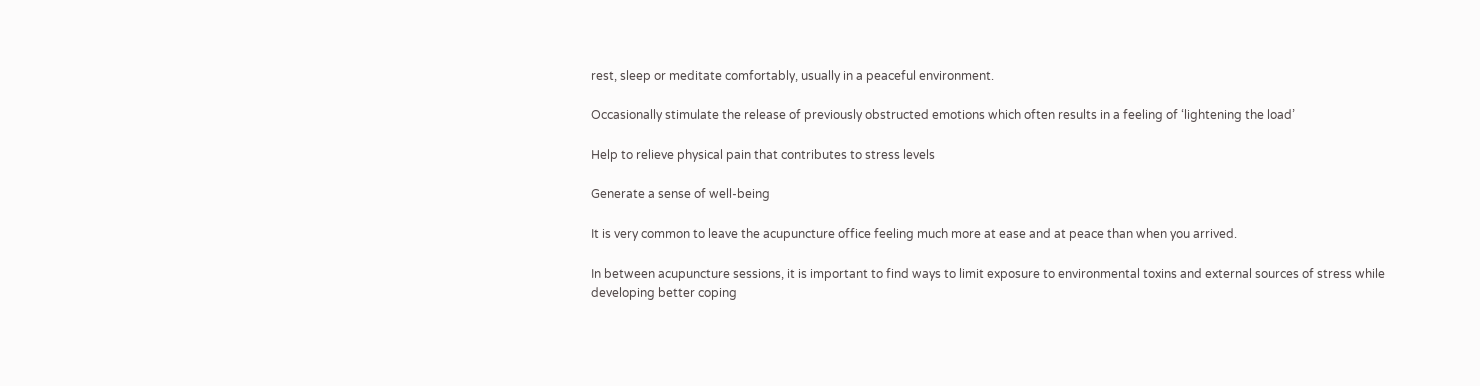rest, sleep or meditate comfortably, usually in a peaceful environment.

Occasionally stimulate the release of previously obstructed emotions which often results in a feeling of ‘lightening the load’

Help to relieve physical pain that contributes to stress levels

Generate a sense of well-being

It is very common to leave the acupuncture office feeling much more at ease and at peace than when you arrived.

In between acupuncture sessions, it is important to find ways to limit exposure to environmental toxins and external sources of stress while developing better coping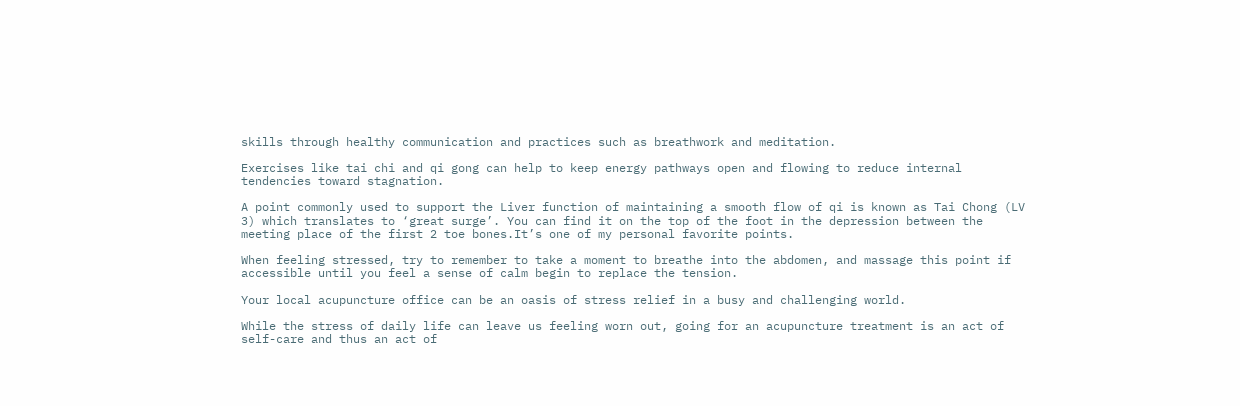skills through healthy communication and practices such as breathwork and meditation.

Exercises like tai chi and qi gong can help to keep energy pathways open and flowing to reduce internal tendencies toward stagnation.

A point commonly used to support the Liver function of maintaining a smooth flow of qi is known as Tai Chong (LV 3) which translates to ‘great surge’. You can find it on the top of the foot in the depression between the meeting place of the first 2 toe bones.It’s one of my personal favorite points.

When feeling stressed, try to remember to take a moment to breathe into the abdomen, and massage this point if accessible until you feel a sense of calm begin to replace the tension.

Your local acupuncture office can be an oasis of stress relief in a busy and challenging world.

While the stress of daily life can leave us feeling worn out, going for an acupuncture treatment is an act of self-care and thus an act of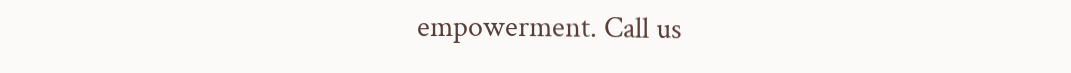empowerment. Call us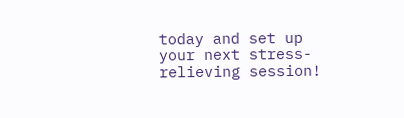today and set up your next stress-relieving session!